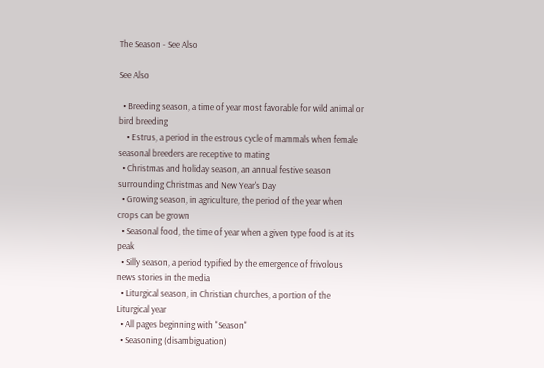The Season - See Also

See Also

  • Breeding season, a time of year most favorable for wild animal or bird breeding
    • Estrus, a period in the estrous cycle of mammals when female seasonal breeders are receptive to mating
  • Christmas and holiday season, an annual festive season surrounding Christmas and New Year's Day
  • Growing season, in agriculture, the period of the year when crops can be grown
  • Seasonal food, the time of year when a given type food is at its peak
  • Silly season, a period typified by the emergence of frivolous news stories in the media
  • Liturgical season, in Christian churches, a portion of the Liturgical year
  • All pages beginning with "Season"
  • Seasoning (disambiguation)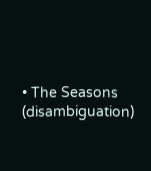• The Seasons (disambiguation)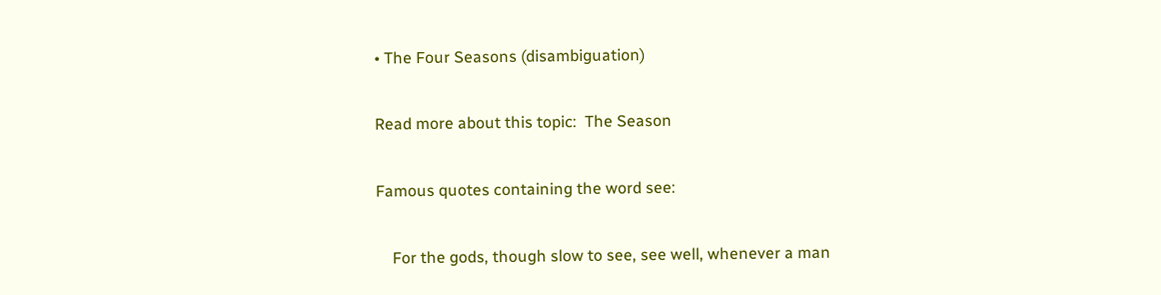• The Four Seasons (disambiguation)

Read more about this topic:  The Season

Famous quotes containing the word see:

    For the gods, though slow to see, see well, whenever a man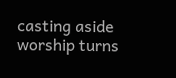casting aside worship turns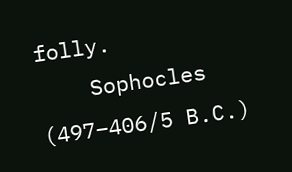folly.
    Sophocles (497–406/5 B.C.)